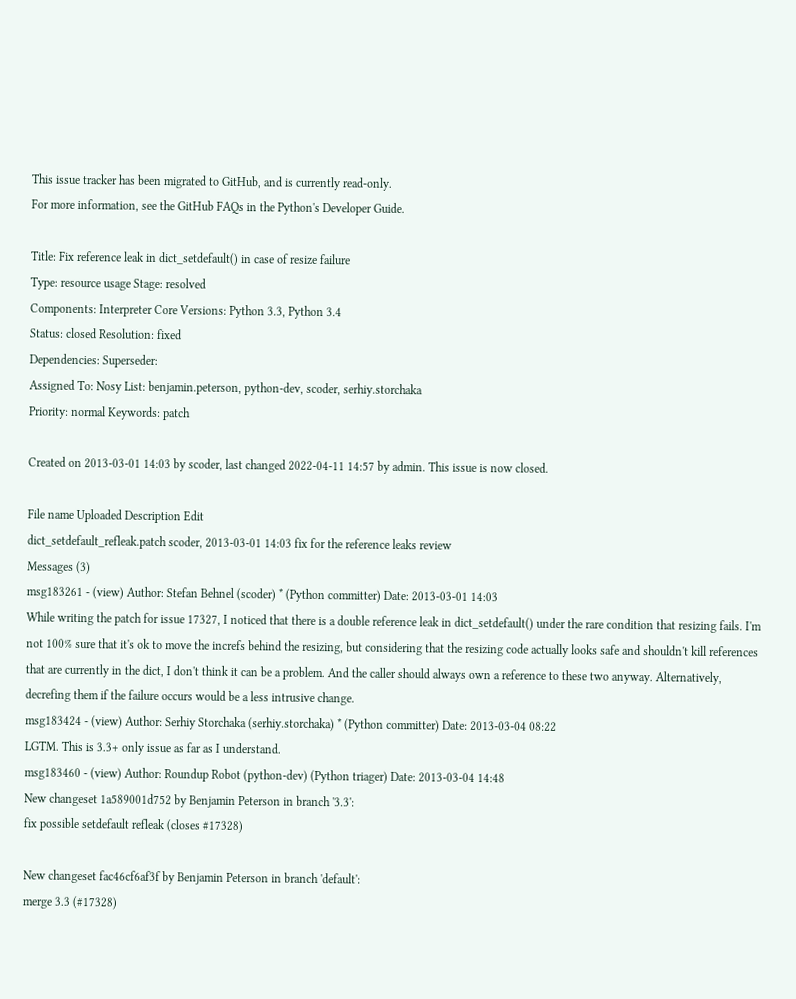This issue tracker has been migrated to GitHub, and is currently read-only.
For more information, see the GitHub FAQs in the Python's Developer Guide.

Title: Fix reference leak in dict_setdefault() in case of resize failure
Type: resource usage Stage: resolved
Components: Interpreter Core Versions: Python 3.3, Python 3.4
Status: closed Resolution: fixed
Dependencies: Superseder:
Assigned To: Nosy List: benjamin.peterson, python-dev, scoder, serhiy.storchaka
Priority: normal Keywords: patch

Created on 2013-03-01 14:03 by scoder, last changed 2022-04-11 14:57 by admin. This issue is now closed.

File name Uploaded Description Edit
dict_setdefault_refleak.patch scoder, 2013-03-01 14:03 fix for the reference leaks review
Messages (3)
msg183261 - (view) Author: Stefan Behnel (scoder) * (Python committer) Date: 2013-03-01 14:03
While writing the patch for issue 17327, I noticed that there is a double reference leak in dict_setdefault() under the rare condition that resizing fails. I'm not 100% sure that it's ok to move the increfs behind the resizing, but considering that the resizing code actually looks safe and shouldn't kill references that are currently in the dict, I don't think it can be a problem. And the caller should always own a reference to these two anyway. Alternatively, decrefing them if the failure occurs would be a less intrusive change.
msg183424 - (view) Author: Serhiy Storchaka (serhiy.storchaka) * (Python committer) Date: 2013-03-04 08:22
LGTM. This is 3.3+ only issue as far as I understand.
msg183460 - (view) Author: Roundup Robot (python-dev) (Python triager) Date: 2013-03-04 14:48
New changeset 1a589001d752 by Benjamin Peterson in branch '3.3':
fix possible setdefault refleak (closes #17328)

New changeset fac46cf6af3f by Benjamin Peterson in branch 'default':
merge 3.3 (#17328)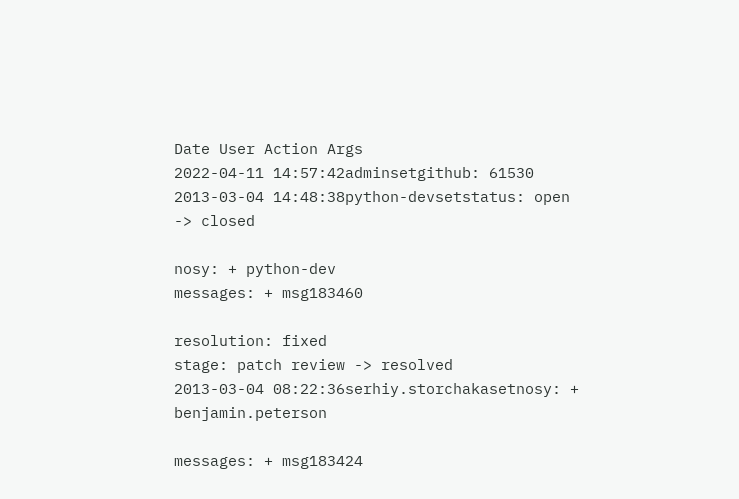Date User Action Args
2022-04-11 14:57:42adminsetgithub: 61530
2013-03-04 14:48:38python-devsetstatus: open -> closed

nosy: + python-dev
messages: + msg183460

resolution: fixed
stage: patch review -> resolved
2013-03-04 08:22:36serhiy.storchakasetnosy: + benjamin.peterson

messages: + msg183424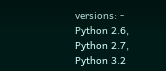versions: - Python 2.6, Python 2.7, Python 3.2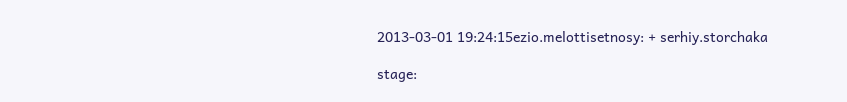2013-03-01 19:24:15ezio.melottisetnosy: + serhiy.storchaka

stage: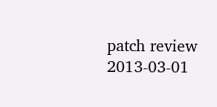patch review
2013-03-01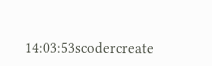14:03:53scodercreate